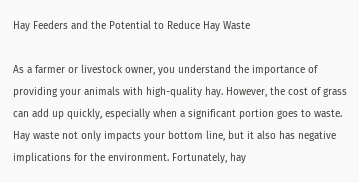Hay Feeders and the Potential to Reduce Hay Waste

As a farmer or livestock owner, you understand the importance of providing your animals with high-quality hay. However, the cost of grass can add up quickly, especially when a significant portion goes to waste. Hay waste not only impacts your bottom line, but it also has negative implications for the environment. Fortunately, hay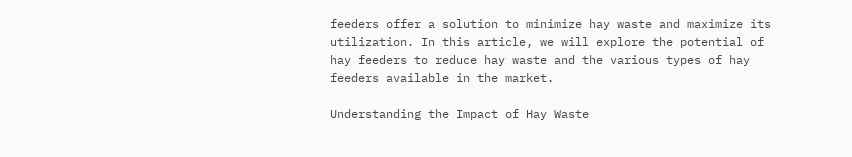feeders offer a solution to minimize hay waste and maximize its utilization. In this article, we will explore the potential of hay feeders to reduce hay waste and the various types of hay feeders available in the market.

Understanding the Impact of Hay Waste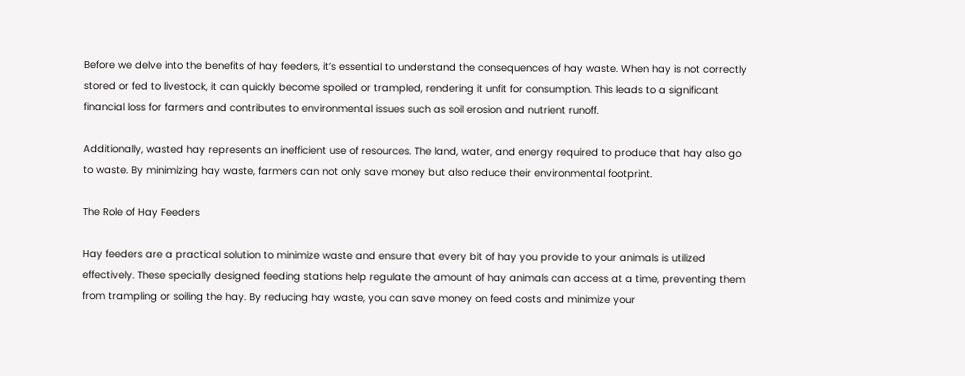Before we delve into the benefits of hay feeders, it’s essential to understand the consequences of hay waste. When hay is not correctly stored or fed to livestock, it can quickly become spoiled or trampled, rendering it unfit for consumption. This leads to a significant financial loss for farmers and contributes to environmental issues such as soil erosion and nutrient runoff.

Additionally, wasted hay represents an inefficient use of resources. The land, water, and energy required to produce that hay also go to waste. By minimizing hay waste, farmers can not only save money but also reduce their environmental footprint.

The Role of Hay Feeders

Hay feeders are a practical solution to minimize waste and ensure that every bit of hay you provide to your animals is utilized effectively. These specially designed feeding stations help regulate the amount of hay animals can access at a time, preventing them from trampling or soiling the hay. By reducing hay waste, you can save money on feed costs and minimize your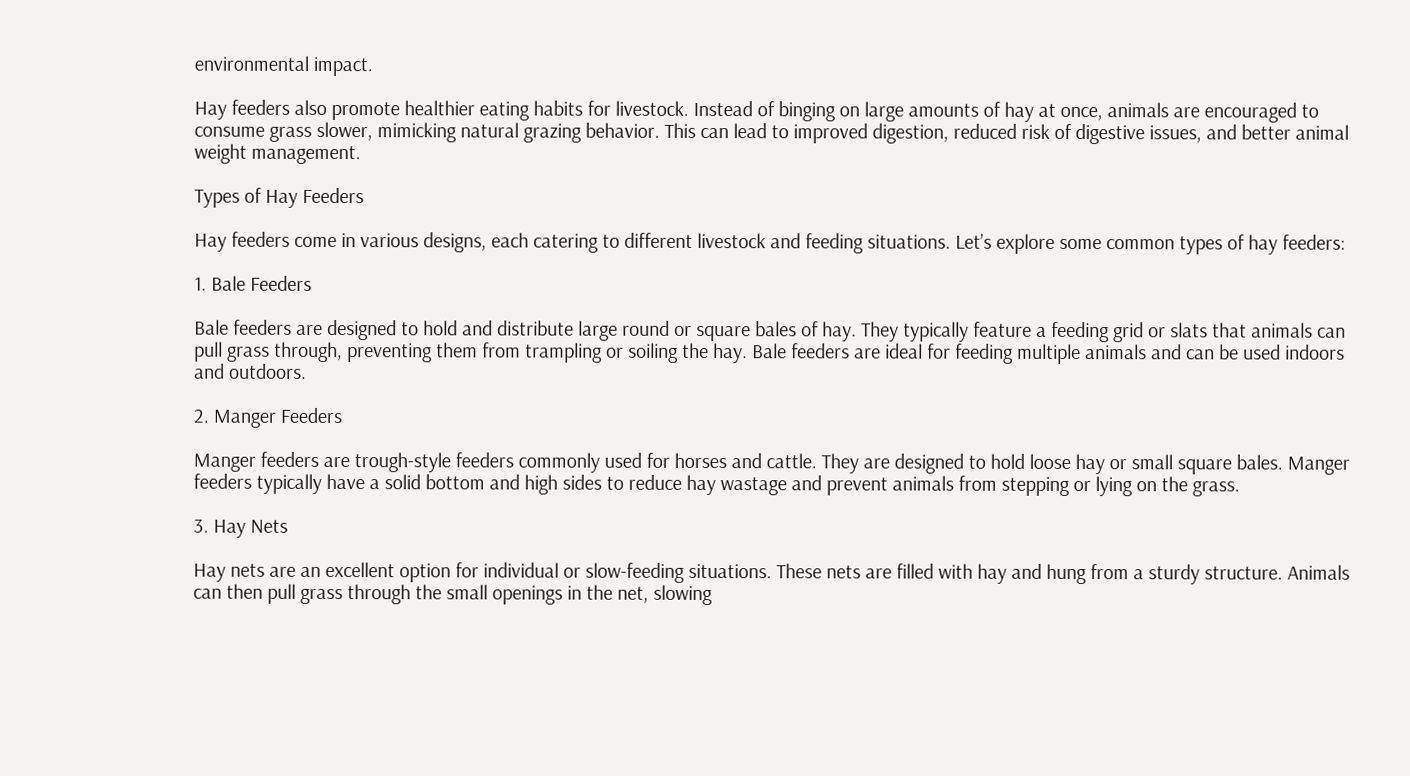environmental impact.

Hay feeders also promote healthier eating habits for livestock. Instead of binging on large amounts of hay at once, animals are encouraged to consume grass slower, mimicking natural grazing behavior. This can lead to improved digestion, reduced risk of digestive issues, and better animal weight management.

Types of Hay Feeders

Hay feeders come in various designs, each catering to different livestock and feeding situations. Let’s explore some common types of hay feeders:

1. Bale Feeders

Bale feeders are designed to hold and distribute large round or square bales of hay. They typically feature a feeding grid or slats that animals can pull grass through, preventing them from trampling or soiling the hay. Bale feeders are ideal for feeding multiple animals and can be used indoors and outdoors.

2. Manger Feeders

Manger feeders are trough-style feeders commonly used for horses and cattle. They are designed to hold loose hay or small square bales. Manger feeders typically have a solid bottom and high sides to reduce hay wastage and prevent animals from stepping or lying on the grass.

3. Hay Nets

Hay nets are an excellent option for individual or slow-feeding situations. These nets are filled with hay and hung from a sturdy structure. Animals can then pull grass through the small openings in the net, slowing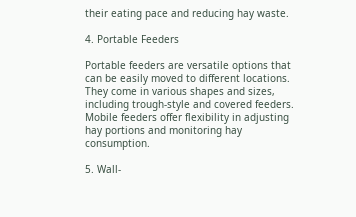their eating pace and reducing hay waste.

4. Portable Feeders

Portable feeders are versatile options that can be easily moved to different locations. They come in various shapes and sizes, including trough-style and covered feeders. Mobile feeders offer flexibility in adjusting hay portions and monitoring hay consumption.

5. Wall-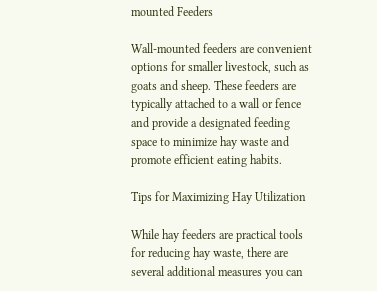mounted Feeders

Wall-mounted feeders are convenient options for smaller livestock, such as goats and sheep. These feeders are typically attached to a wall or fence and provide a designated feeding space to minimize hay waste and promote efficient eating habits.

Tips for Maximizing Hay Utilization

While hay feeders are practical tools for reducing hay waste, there are several additional measures you can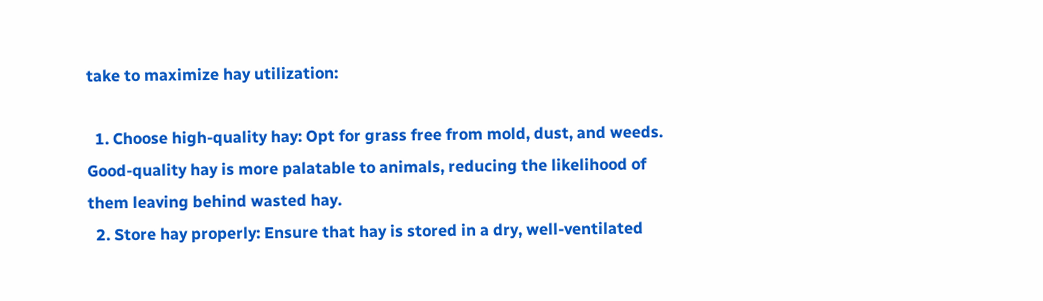take to maximize hay utilization:

  1. Choose high-quality hay: Opt for grass free from mold, dust, and weeds. Good-quality hay is more palatable to animals, reducing the likelihood of them leaving behind wasted hay.
  2. Store hay properly: Ensure that hay is stored in a dry, well-ventilated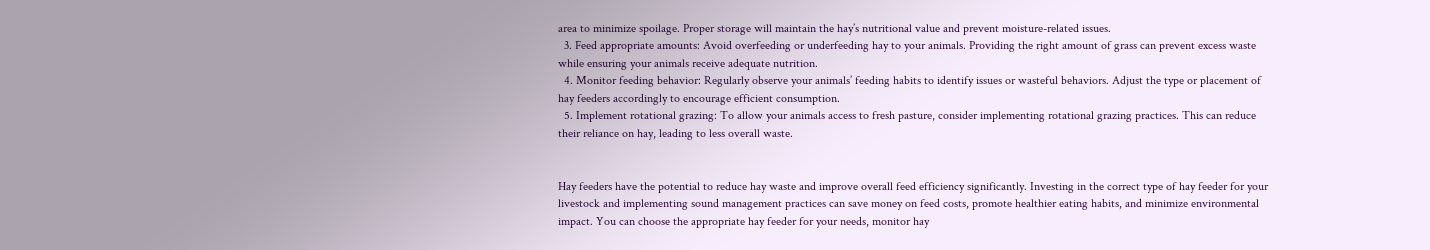area to minimize spoilage. Proper storage will maintain the hay’s nutritional value and prevent moisture-related issues.
  3. Feed appropriate amounts: Avoid overfeeding or underfeeding hay to your animals. Providing the right amount of grass can prevent excess waste while ensuring your animals receive adequate nutrition.
  4. Monitor feeding behavior: Regularly observe your animals’ feeding habits to identify issues or wasteful behaviors. Adjust the type or placement of hay feeders accordingly to encourage efficient consumption.
  5. Implement rotational grazing: To allow your animals access to fresh pasture, consider implementing rotational grazing practices. This can reduce their reliance on hay, leading to less overall waste.


Hay feeders have the potential to reduce hay waste and improve overall feed efficiency significantly. Investing in the correct type of hay feeder for your livestock and implementing sound management practices can save money on feed costs, promote healthier eating habits, and minimize environmental impact. You can choose the appropriate hay feeder for your needs, monitor hay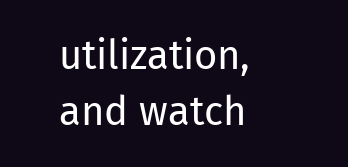utilization, and watch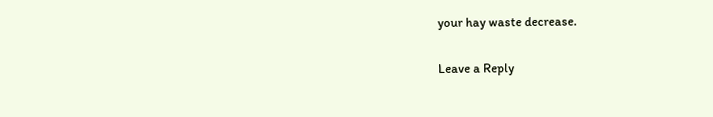your hay waste decrease.

Leave a Reply